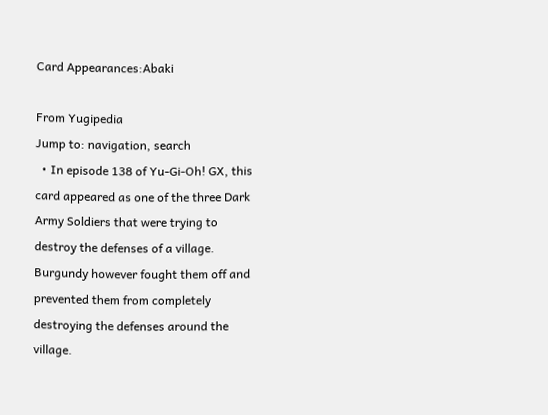Card Appearances:Abaki

From Yugipedia
Jump to: navigation, search
  • In episode 138 of Yu-Gi-Oh! GX, this card appeared as one of the three Dark Army Soldiers that were trying to destroy the defenses of a village. Burgundy however fought them off and prevented them from completely destroying the defenses around the village.